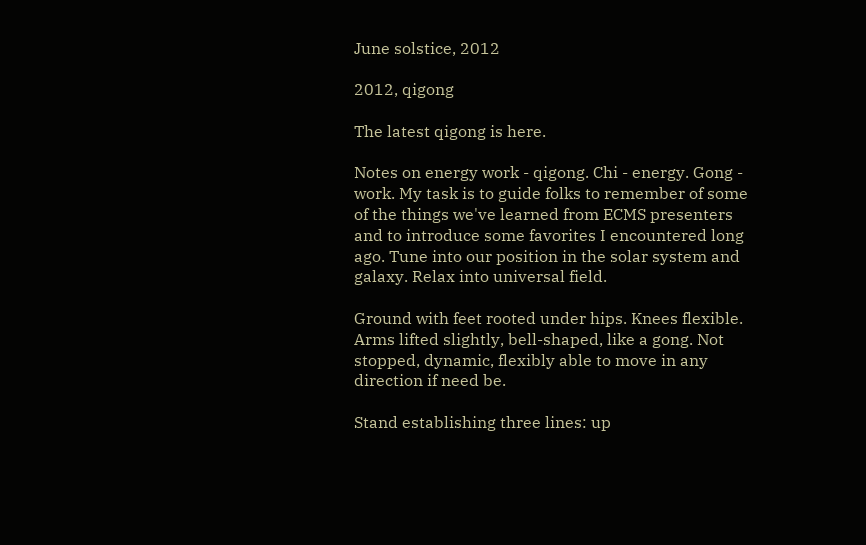June solstice, 2012

2012, qigong

The latest qigong is here.

Notes on energy work - qigong. Chi - energy. Gong - work. My task is to guide folks to remember of some of the things we've learned from ECMS presenters and to introduce some favorites I encountered long ago. Tune into our position in the solar system and galaxy. Relax into universal field.

Ground with feet rooted under hips. Knees flexible. Arms lifted slightly, bell-shaped, like a gong. Not stopped, dynamic, flexibly able to move in any direction if need be.

Stand establishing three lines: up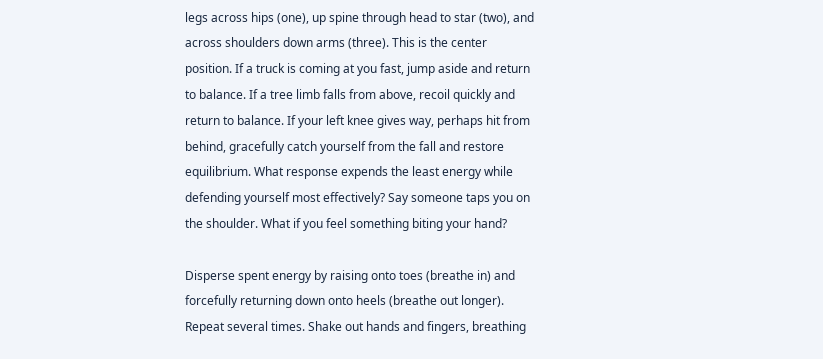legs across hips (one), up spine through head to star (two), and across shoulders down arms (three). This is the center position. If a truck is coming at you fast, jump aside and return to balance. If a tree limb falls from above, recoil quickly and return to balance. If your left knee gives way, perhaps hit from behind, gracefully catch yourself from the fall and restore equilibrium. What response expends the least energy while defending yourself most effectively? Say someone taps you on the shoulder. What if you feel something biting your hand?

Disperse spent energy by raising onto toes (breathe in) and forcefully returning down onto heels (breathe out longer). Repeat several times. Shake out hands and fingers, breathing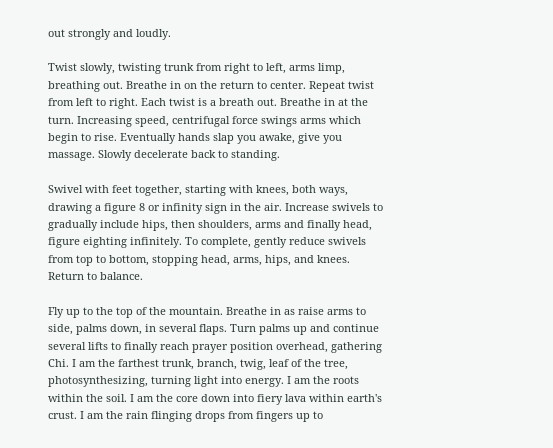out strongly and loudly.

Twist slowly, twisting trunk from right to left, arms limp, breathing out. Breathe in on the return to center. Repeat twist from left to right. Each twist is a breath out. Breathe in at the turn. Increasing speed, centrifugal force swings arms which begin to rise. Eventually hands slap you awake, give you massage. Slowly decelerate back to standing.

Swivel with feet together, starting with knees, both ways, drawing a figure 8 or infinity sign in the air. Increase swivels to gradually include hips, then shoulders, arms and finally head, figure eighting infinitely. To complete, gently reduce swivels from top to bottom, stopping head, arms, hips, and knees. Return to balance.

Fly up to the top of the mountain. Breathe in as raise arms to side, palms down, in several flaps. Turn palms up and continue several lifts to finally reach prayer position overhead, gathering Chi. I am the farthest trunk, branch, twig, leaf of the tree, photosynthesizing, turning light into energy. I am the roots within the soil. I am the core down into fiery lava within earth's crust. I am the rain flinging drops from fingers up to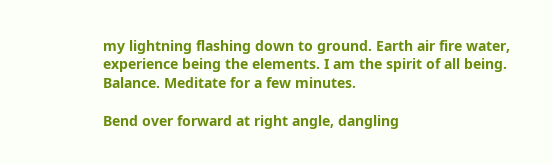my lightning flashing down to ground. Earth air fire water, experience being the elements. I am the spirit of all being. Balance. Meditate for a few minutes.

Bend over forward at right angle, dangling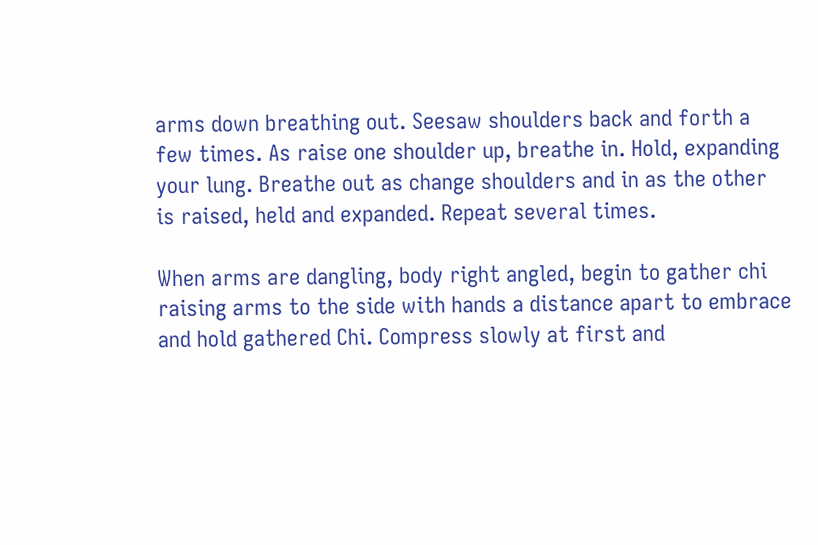arms down breathing out. Seesaw shoulders back and forth a few times. As raise one shoulder up, breathe in. Hold, expanding your lung. Breathe out as change shoulders and in as the other is raised, held and expanded. Repeat several times.

When arms are dangling, body right angled, begin to gather chi raising arms to the side with hands a distance apart to embrace and hold gathered Chi. Compress slowly at first and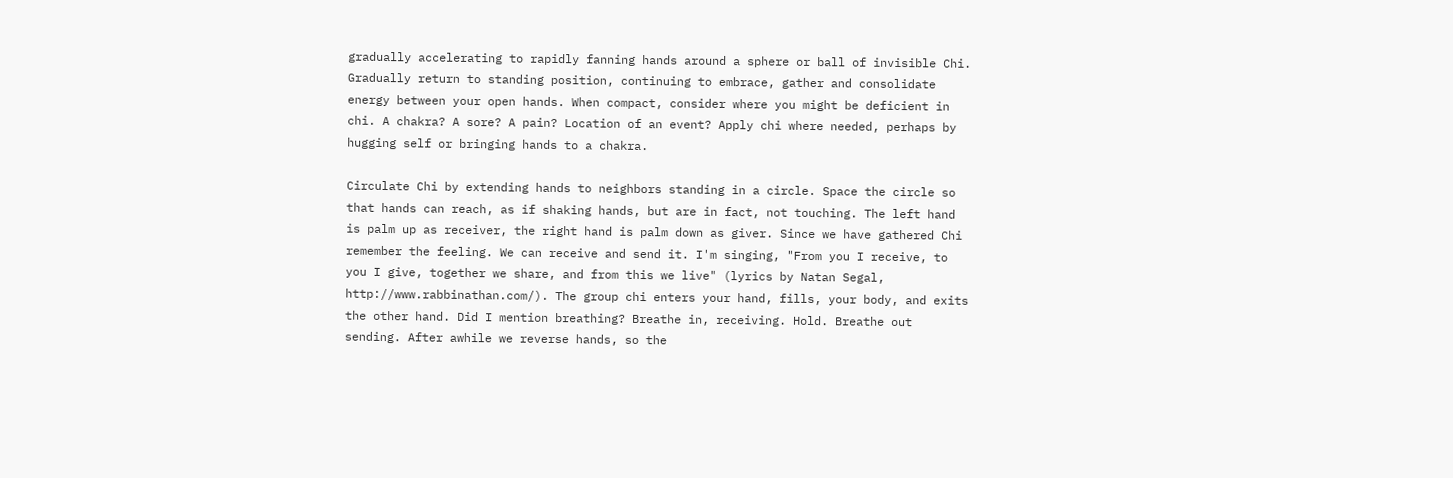gradually accelerating to rapidly fanning hands around a sphere or ball of invisible Chi. Gradually return to standing position, continuing to embrace, gather and consolidate energy between your open hands. When compact, consider where you might be deficient in chi. A chakra? A sore? A pain? Location of an event? Apply chi where needed, perhaps by hugging self or bringing hands to a chakra.

Circulate Chi by extending hands to neighbors standing in a circle. Space the circle so that hands can reach, as if shaking hands, but are in fact, not touching. The left hand is palm up as receiver, the right hand is palm down as giver. Since we have gathered Chi remember the feeling. We can receive and send it. I'm singing, "From you I receive, to you I give, together we share, and from this we live" (lyrics by Natan Segal, http://www.rabbinathan.com/). The group chi enters your hand, fills, your body, and exits the other hand. Did I mention breathing? Breathe in, receiving. Hold. Breathe out sending. After awhile we reverse hands, so the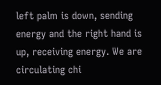left palm is down, sending energy and the right hand is up, receiving energy. We are circulating chi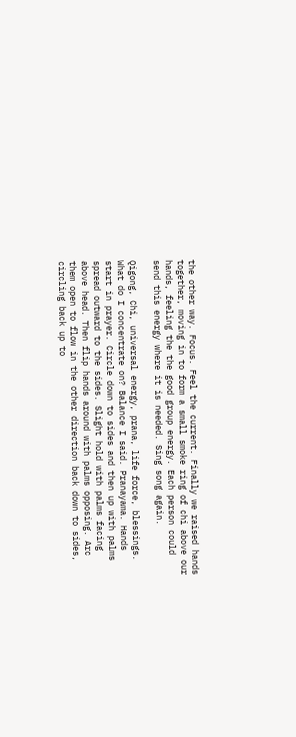the other way. Focus. Feel the current. Finally we raised hands together, moving in to form a small smoke ring of chi above our hands, feeling the the good group energy. Each person could send this energy where it is needed. Sing song again.

Qigong, Chi, universal energy, prana, life force, blessings. What do I concentrate on? Balance I said. Pranayama. Hands start in prayer. Circle down to sides and then up with palms spread outward to the sides. Slight hold with palms facing above head. Then flip hands around with palms opposing. Arc them open to flow in the other direction back down to sides, circling back up to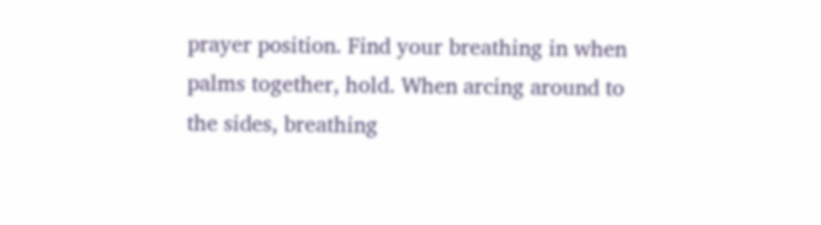prayer position. Find your breathing in when palms together, hold. When arcing around to the sides, breathing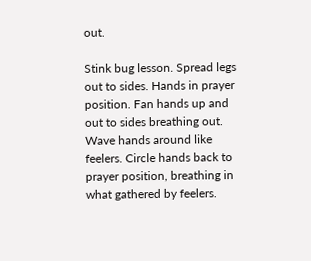out.

Stink bug lesson. Spread legs out to sides. Hands in prayer position. Fan hands up and out to sides breathing out. Wave hands around like feelers. Circle hands back to prayer position, breathing in what gathered by feelers.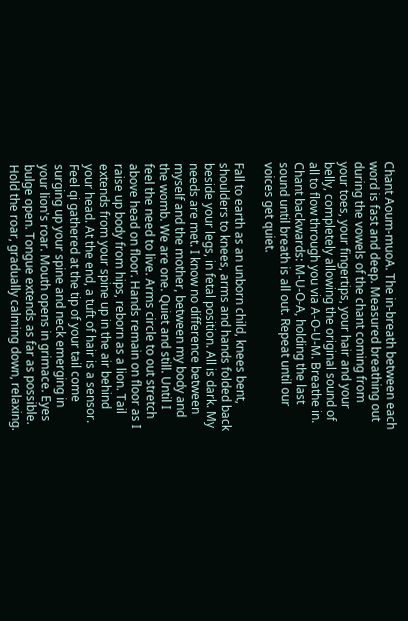Chant Aoum-muoA. The in-breath between each word is fast and deep. Measured breathing out during the vowels of the chant coming from your toes, your fingertips, your hair and your belly, completely allowing the original sound of all to flow through you via A-O-U-M. Breathe in. Chant backwards: M-U-O-A, holding the last sound until breath is all out. Repeat until our voices get quiet.

Fall to earth as an unborn child, knees bent, shoulders to knees, arms and hands folded back beside your legs, in fetal position. All is dark. My needs are met. I know no difference between myself and the mother, between my body and the womb. We are one. Quiet and still. Until I feel the need to live. Arms circle to out stretch above head on floor. Hands remain on floor as I raise up body from hips, reborn as a lion. Tail extends from your spine up in the air behind your head. At the end, a tuft of hair is a sensor. Feel qi gathered at the tip of your tail come surging up your spine and neck emerging in your lion's roar. Mouth opens in grimace. Eyes bulge open. Tongue extends as far as possible. Hold the roar, gradually calming down, relaxing.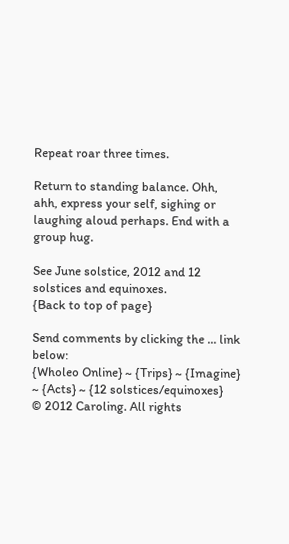Repeat roar three times.

Return to standing balance. Ohh, ahh, express your self, sighing or laughing aloud perhaps. End with a group hug.

See June solstice, 2012 and 12 solstices and equinoxes.
{Back to top of page}

Send comments by clicking the ... link below:
{Wholeo Online} ~ {Trips} ~ {Imagine} ~ {Acts} ~ {12 solstices/equinoxes}
© 2012 Caroling. All rights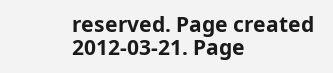reserved. Page created 2012-03-21. Page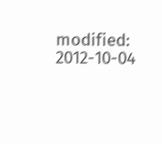modified: 2012-10-04